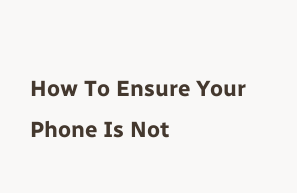How To Ensure Your Phone Is Not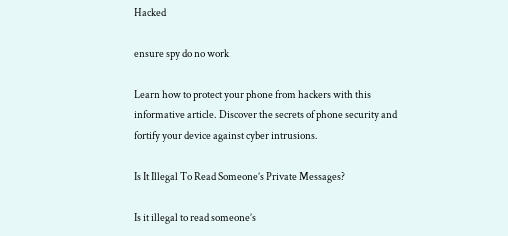Hacked

ensure spy do no work

Learn how to protect your phone from hackers with this informative article. Discover the secrets of phone security and fortify your device against cyber intrusions.

Is It Illegal To Read Someone’s Private Messages?

Is it illegal to read someone’s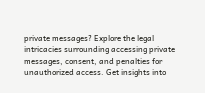private messages? Explore the legal intricacies surrounding accessing private messages, consent, and penalties for unauthorized access. Get insights into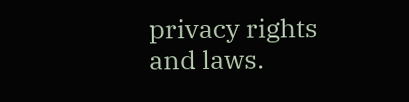privacy rights and laws.